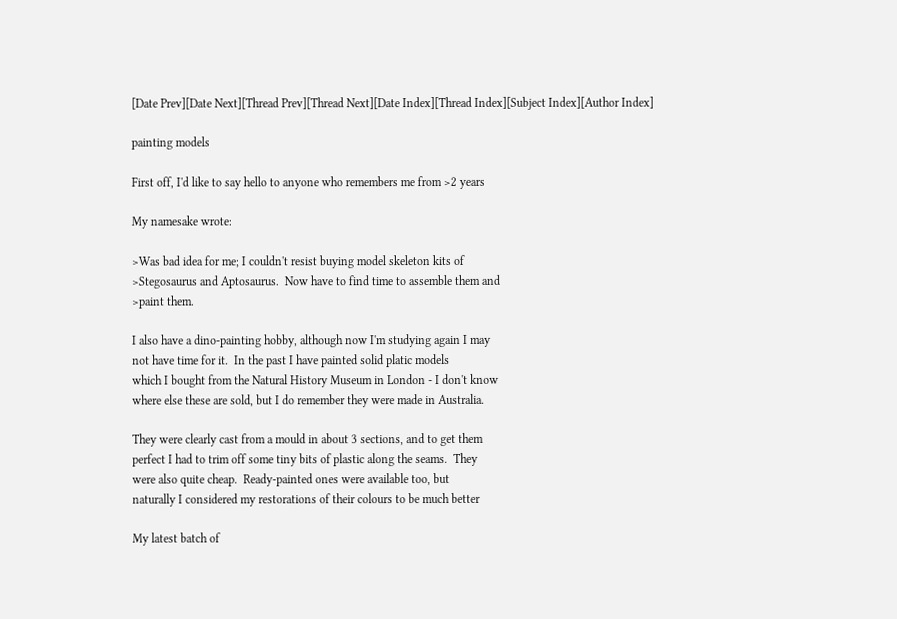[Date Prev][Date Next][Thread Prev][Thread Next][Date Index][Thread Index][Subject Index][Author Index]

painting models

First off, I'd like to say hello to anyone who remembers me from >2 years

My namesake wrote:

>Was bad idea for me; I couldn't resist buying model skeleton kits of
>Stegosaurus and Aptosaurus.  Now have to find time to assemble them and
>paint them.

I also have a dino-painting hobby, although now I'm studying again I may
not have time for it.  In the past I have painted solid platic models
which I bought from the Natural History Museum in London - I don't know
where else these are sold, but I do remember they were made in Australia.

They were clearly cast from a mould in about 3 sections, and to get them
perfect I had to trim off some tiny bits of plastic along the seams.  They
were also quite cheap.  Ready-painted ones were available too, but
naturally I considered my restorations of their colours to be much better

My latest batch of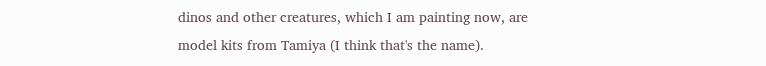dinos and other creatures, which I am painting now, are
model kits from Tamiya (I think that's the name).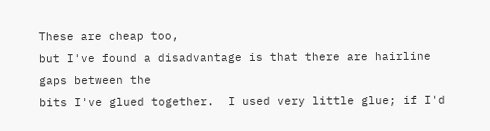These are cheap too,
but I've found a disadvantage is that there are hairline gaps between the
bits I've glued together.  I used very little glue; if I'd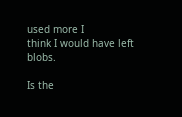used more I
think I would have left blobs.

Is the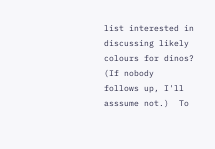list interested in discussing likely colours for dinos?  (If nobody
follows up, I'll asssume not.)  To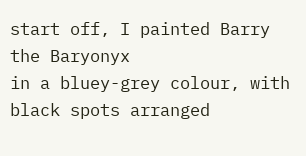start off, I painted Barry the Baryonyx
in a bluey-grey colour, with black spots arranged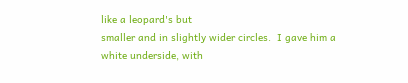like a leopard's but
smaller and in slightly wider circles.  I gave him a white underside, with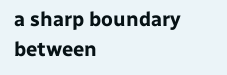a sharp boundary between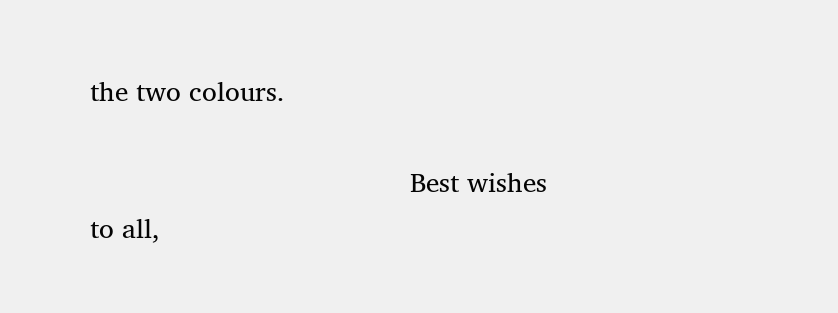the two colours.

                                        Best wishes to all,